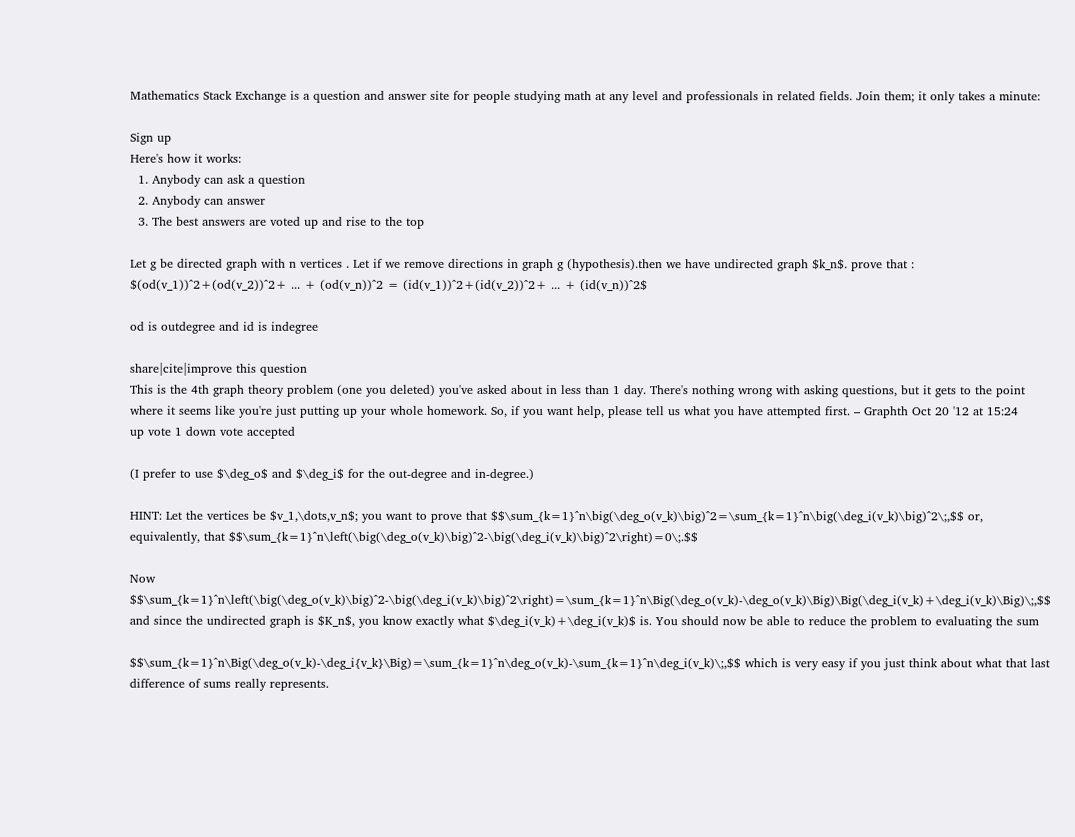Mathematics Stack Exchange is a question and answer site for people studying math at any level and professionals in related fields. Join them; it only takes a minute:

Sign up
Here's how it works:
  1. Anybody can ask a question
  2. Anybody can answer
  3. The best answers are voted up and rise to the top

Let g be directed graph with n vertices . Let if we remove directions in graph g (hypothesis).then we have undirected graph $k_n$. prove that : $(od(v_1))^2+(od(v_2))^2+ ... + (od(v_n))^2 = (id(v_1))^2+(id(v_2))^2+ ... + (id(v_n))^2$

od is outdegree and id is indegree

share|cite|improve this question
This is the 4th graph theory problem (one you deleted) you've asked about in less than 1 day. There's nothing wrong with asking questions, but it gets to the point where it seems like you're just putting up your whole homework. So, if you want help, please tell us what you have attempted first. – Graphth Oct 20 '12 at 15:24
up vote 1 down vote accepted

(I prefer to use $\deg_o$ and $\deg_i$ for the out-degree and in-degree.)

HINT: Let the vertices be $v_1,\dots,v_n$; you want to prove that $$\sum_{k=1}^n\big(\deg_o(v_k)\big)^2=\sum_{k=1}^n\big(\deg_i(v_k)\big)^2\;,$$ or, equivalently, that $$\sum_{k=1}^n\left(\big(\deg_o(v_k)\big)^2-\big(\deg_i(v_k)\big)^2\right)=0\;.$$

Now $$\sum_{k=1}^n\left(\big(\deg_o(v_k)\big)^2-\big(\deg_i(v_k)\big)^2\right)=\sum_{k=1}^n\Big(\deg_o(v_k)-\deg_o(v_k)\Big)\Big(\deg_i(v_k)+\deg_i(v_k)\Big)\;,$$ and since the undirected graph is $K_n$, you know exactly what $\deg_i(v_k)+\deg_i(v_k)$ is. You should now be able to reduce the problem to evaluating the sum

$$\sum_{k=1}^n\Big(\deg_o(v_k)-\deg_i{v_k}\Big)=\sum_{k=1}^n\deg_o(v_k)-\sum_{k=1}^n\deg_i(v_k)\;,$$ which is very easy if you just think about what that last difference of sums really represents.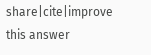share|cite|improve this answer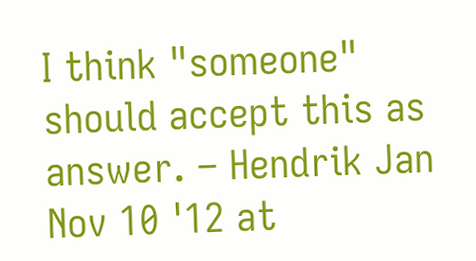I think "someone" should accept this as answer. – Hendrik Jan Nov 10 '12 at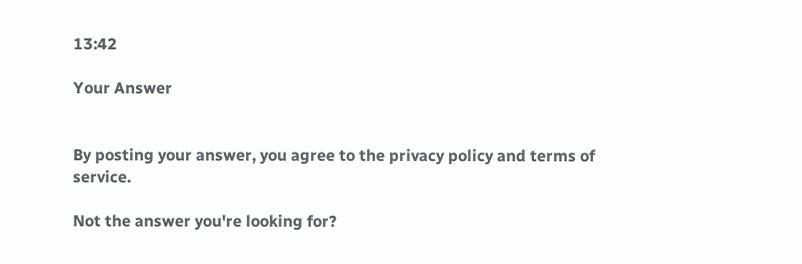13:42

Your Answer


By posting your answer, you agree to the privacy policy and terms of service.

Not the answer you're looking for?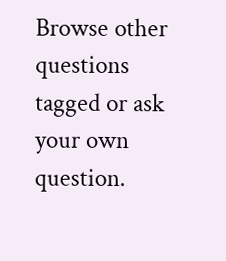Browse other questions tagged or ask your own question.